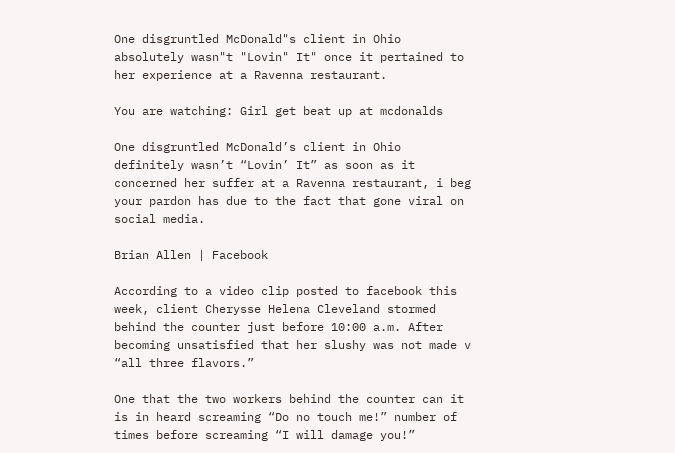One disgruntled McDonald"s client in Ohio absolutely wasn"t "Lovin" It" once it pertained to her experience at a Ravenna restaurant.

You are watching: Girl get beat up at mcdonalds

One disgruntled McDonald’s client in Ohio definitely wasn’t “Lovin’ It” as soon as it concerned her suffer at a Ravenna restaurant, i beg your pardon has due to the fact that gone viral on social media.

Brian Allen | Facebook

According to a video clip posted to facebook this week, client Cherysse Helena Cleveland stormed behind the counter just before 10:00 a.m. After becoming unsatisfied that her slushy was not made v “all three flavors.”

One that the two workers behind the counter can it is in heard screaming “Do no touch me!” number of times before screaming “I will damage you!”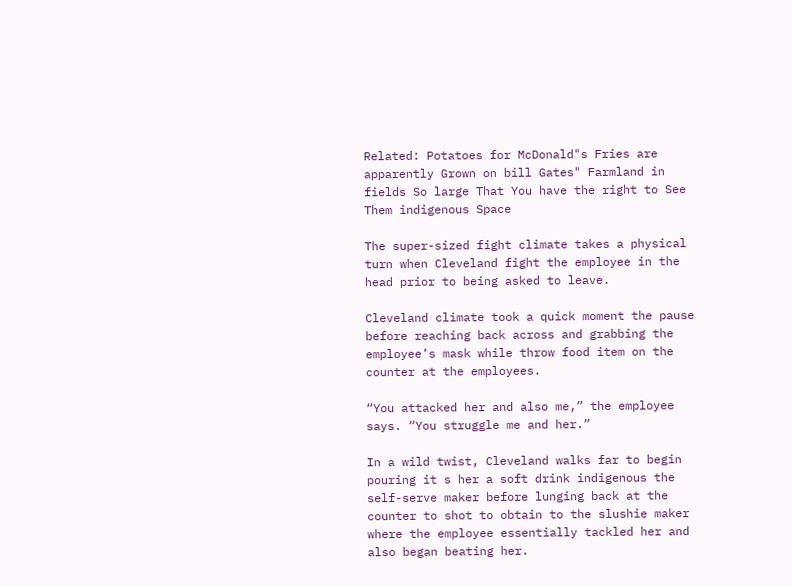Related: Potatoes for McDonald"s Fries are apparently Grown on bill Gates" Farmland in fields So large That You have the right to See Them indigenous Space

The super-sized fight climate takes a physical turn when Cleveland fight the employee in the head prior to being asked to leave.

Cleveland climate took a quick moment the pause before reaching back across and grabbing the employee’s mask while throw food item on the counter at the employees.

“You attacked her and also me,” the employee says. “You struggle me and her.”

In a wild twist, Cleveland walks far to begin pouring it s her a soft drink indigenous the self-serve maker before lunging back at the counter to shot to obtain to the slushie maker where the employee essentially tackled her and also began beating her.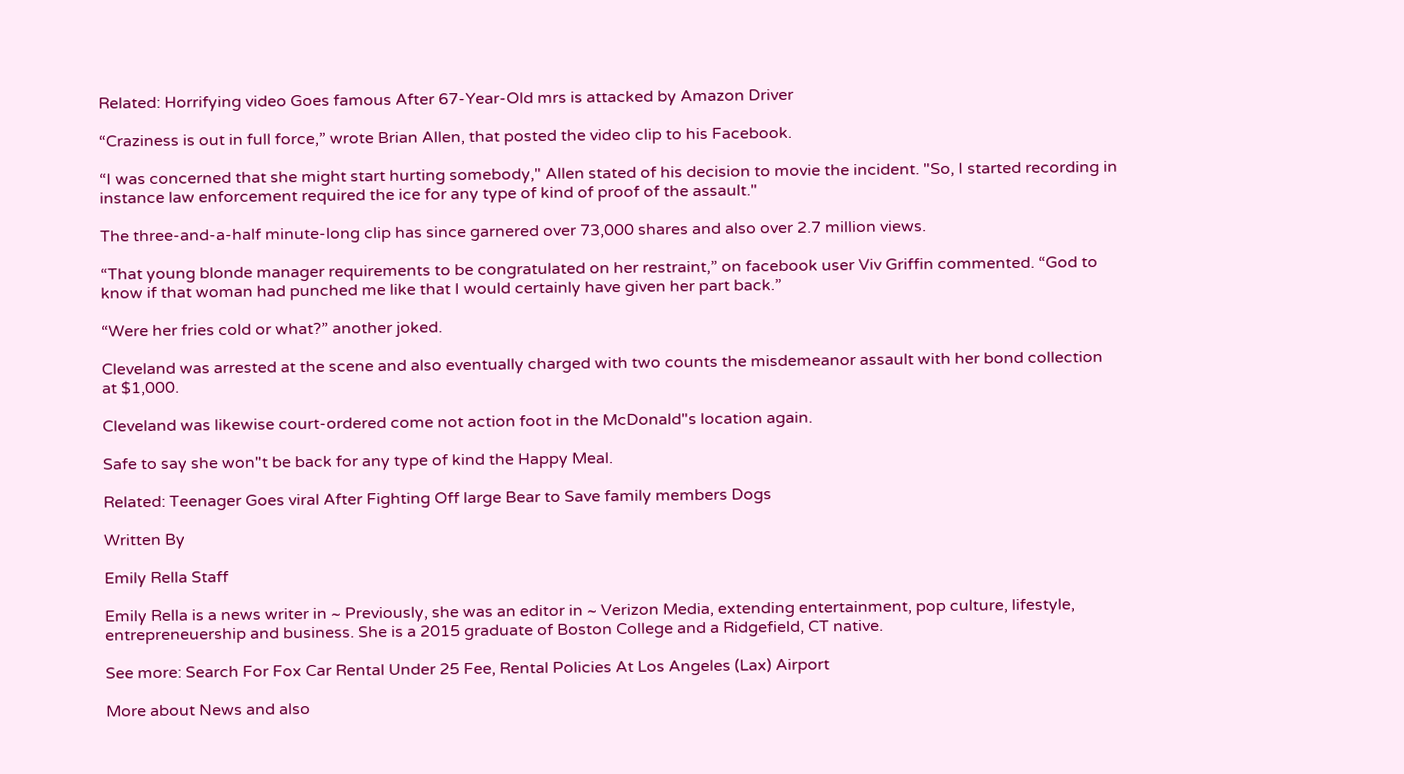Related: Horrifying video Goes famous After 67-Year-Old mrs is attacked by Amazon Driver

“Craziness is out in full force,” wrote Brian Allen, that posted the video clip to his Facebook.

“I was concerned that she might start hurting somebody," Allen stated of his decision to movie the incident. "So, I started recording in instance law enforcement required the ice for any type of kind of proof of the assault."

The three-and-a-half minute-long clip has since garnered over 73,000 shares and also over 2.7 million views.

“That young blonde manager requirements to be congratulated on her restraint,” on facebook user Viv Griffin commented. “God to know if that woman had punched me like that I would certainly have given her part back.”

“Were her fries cold or what?” another joked.

Cleveland was arrested at the scene and also eventually charged with two counts the misdemeanor assault with her bond collection at $1,000.

Cleveland was likewise court-ordered come not action foot in the McDonald"s location again.

Safe to say she won"t be back for any type of kind the Happy Meal.

Related: Teenager Goes viral After Fighting Off large Bear to Save family members Dogs

Written By

Emily Rella Staff

Emily Rella is a news writer in ~ Previously, she was an editor in ~ Verizon Media, extending entertainment, pop culture, lifestyle, entrepreneuership and business. She is a 2015 graduate of Boston College and a Ridgefield, CT native.

See more: Search For Fox Car Rental Under 25 Fee, Rental Policies At Los Angeles (Lax) Airport

More about News and also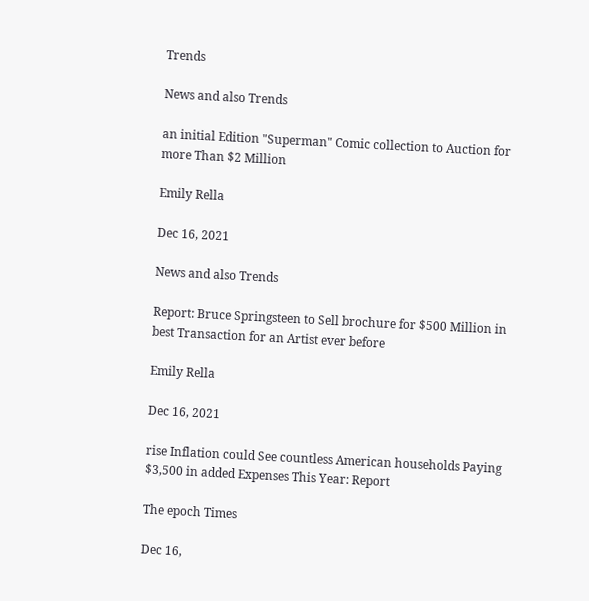Trends

News and also Trends

an initial Edition "Superman" Comic collection to Auction for more Than $2 Million

Emily Rella

Dec 16, 2021

News and also Trends

Report: Bruce Springsteen to Sell brochure for $500 Million in best Transaction for an Artist ever before

Emily Rella

Dec 16, 2021

rise Inflation could See countless American households Paying $3,500 in added Expenses This Year: Report

The epoch Times

Dec 16,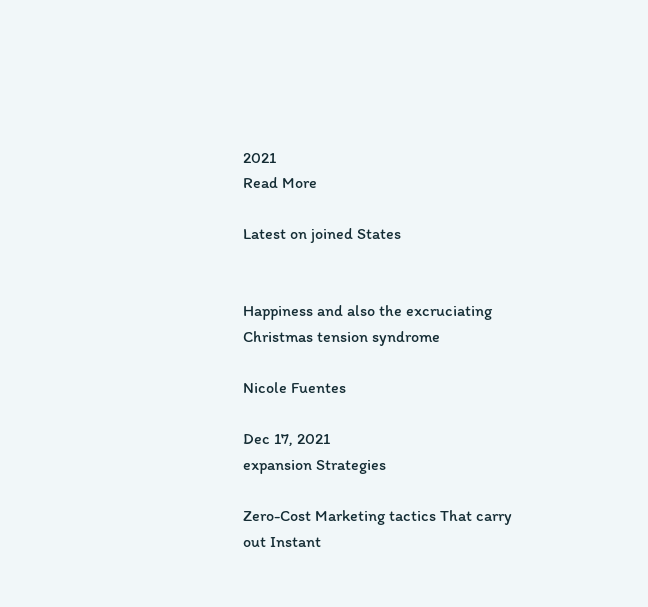2021
Read More

Latest on joined States


Happiness and also the excruciating Christmas tension syndrome

Nicole Fuentes

Dec 17, 2021
expansion Strategies

Zero-Cost Marketing tactics That carry out Instant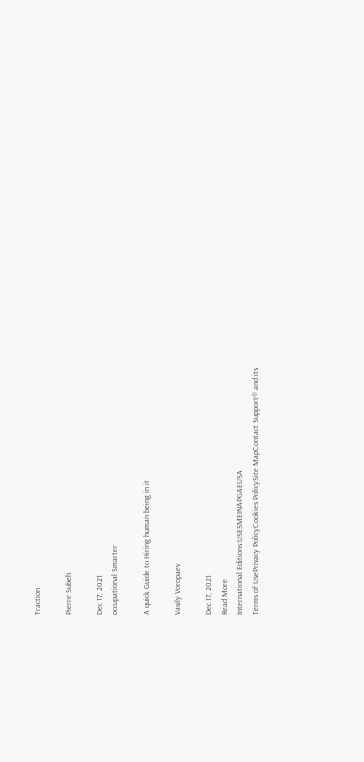Traction

Pierre Subeh

Dec 17, 2021
occupational Smarter

A quick Guide to Hiring human being in it

Vasily Voropaev

Dec 17, 2021
Read More
International Editions:USESMEINAPGAEUSA
Terms of UsePrivacy PolicyCookies PolicySite MapContact Support® and its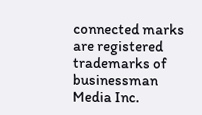connected marks are registered trademarks of businessman Media Inc.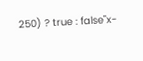250) ? true : false"x-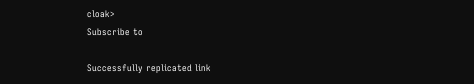cloak>
Subscribe to

Successfully replicated link